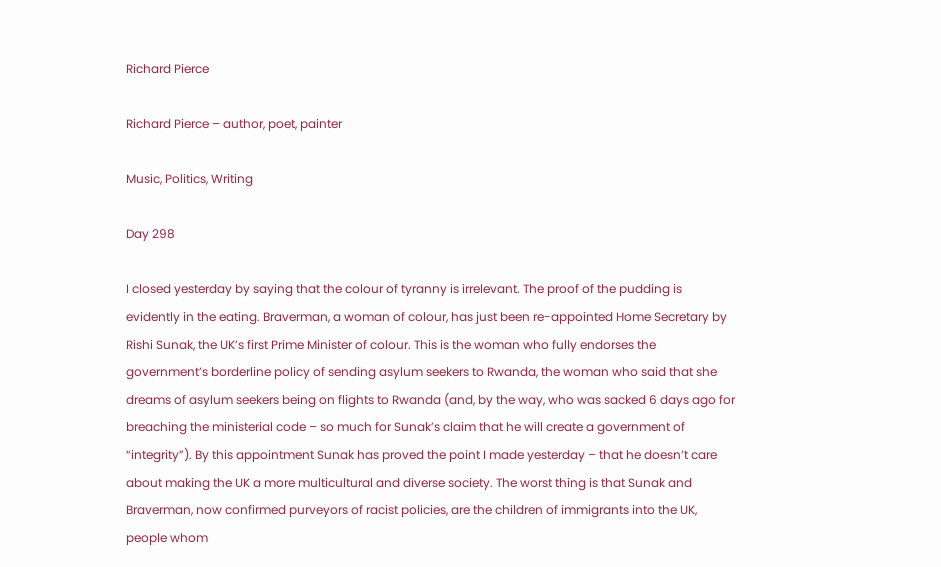Richard Pierce

Richard Pierce – author, poet, painter

Music, Politics, Writing

Day 298

I closed yesterday by saying that the colour of tyranny is irrelevant. The proof of the pudding is evidently in the eating. Braverman, a woman of colour, has just been re-appointed Home Secretary by Rishi Sunak, the UK’s first Prime Minister of colour. This is the woman who fully endorses the government’s borderline policy of sending asylum seekers to Rwanda, the woman who said that she dreams of asylum seekers being on flights to Rwanda (and, by the way, who was sacked 6 days ago for breaching the ministerial code – so much for Sunak’s claim that he will create a government of “integrity”). By this appointment Sunak has proved the point I made yesterday – that he doesn’t care about making the UK a more multicultural and diverse society. The worst thing is that Sunak and Braverman, now confirmed purveyors of racist policies, are the children of immigrants into the UK, people whom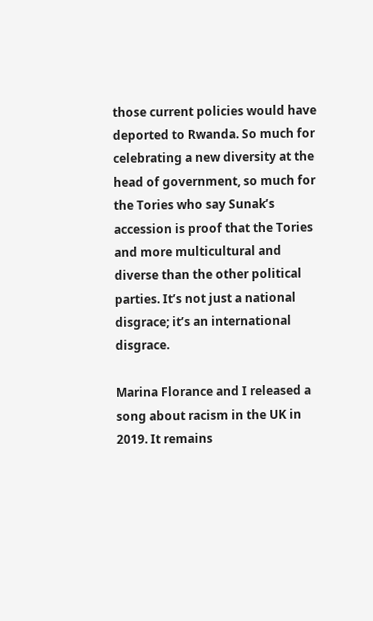those current policies would have deported to Rwanda. So much for celebrating a new diversity at the head of government, so much for the Tories who say Sunak’s accession is proof that the Tories and more multicultural and diverse than the other political parties. It’s not just a national disgrace; it’s an international disgrace.

Marina Florance and I released a song about racism in the UK in 2019. It remains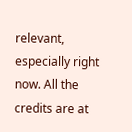relevant, especially right now. All the credits are at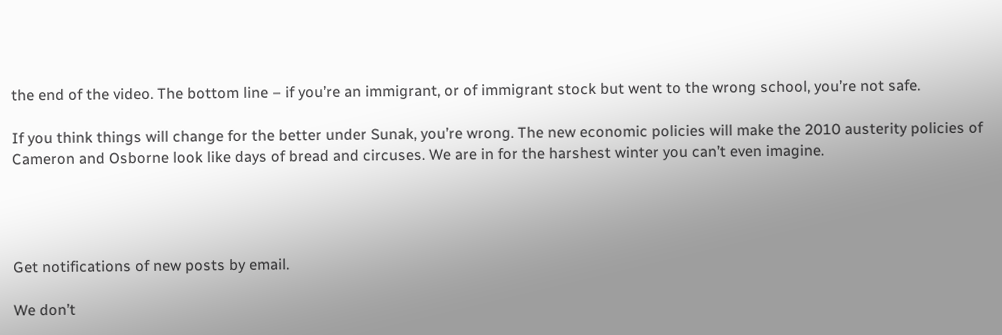the end of the video. The bottom line – if you’re an immigrant, or of immigrant stock but went to the wrong school, you’re not safe.

If you think things will change for the better under Sunak, you’re wrong. The new economic policies will make the 2010 austerity policies of Cameron and Osborne look like days of bread and circuses. We are in for the harshest winter you can’t even imagine.




Get notifications of new posts by email.

We don’t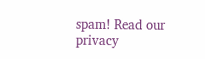spam! Read our privacy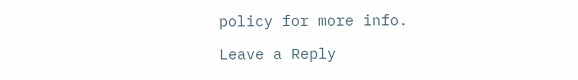policy for more info.

Leave a Reply